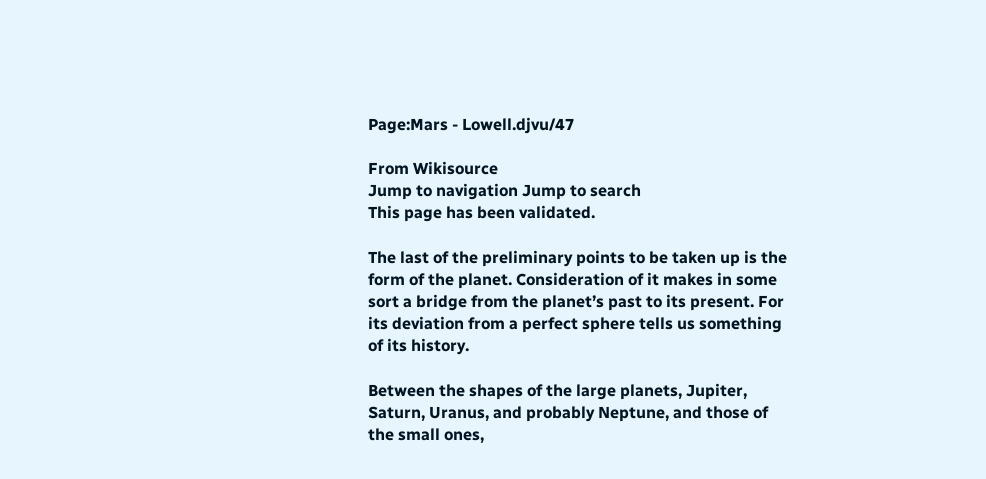Page:Mars - Lowell.djvu/47

From Wikisource
Jump to navigation Jump to search
This page has been validated.

The last of the preliminary points to be taken up is the form of the planet. Consideration of it makes in some sort a bridge from the planet’s past to its present. For its deviation from a perfect sphere tells us something of its history.

Between the shapes of the large planets, Jupiter, Saturn, Uranus, and probably Neptune, and those of the small ones,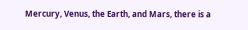Mercury, Venus, the Earth, and Mars, there is a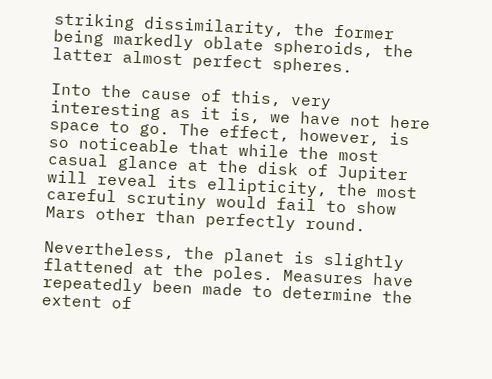striking dissimilarity, the former being markedly oblate spheroids, the latter almost perfect spheres.

Into the cause of this, very interesting as it is, we have not here space to go. The effect, however, is so noticeable that while the most casual glance at the disk of Jupiter will reveal its ellipticity, the most careful scrutiny would fail to show Mars other than perfectly round.

Nevertheless, the planet is slightly flattened at the poles. Measures have repeatedly been made to determine the extent of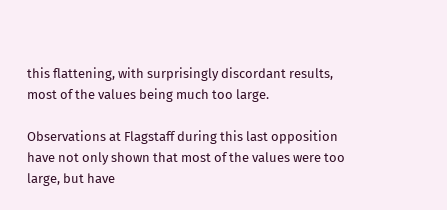this flattening, with surprisingly discordant results, most of the values being much too large.

Observations at Flagstaff during this last opposition have not only shown that most of the values were too large, but have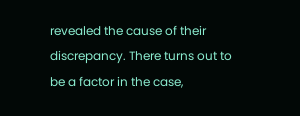revealed the cause of their discrepancy. There turns out to be a factor in the case,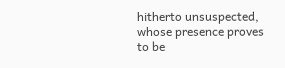hitherto unsuspected, whose presence proves to be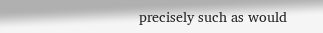precisely such as would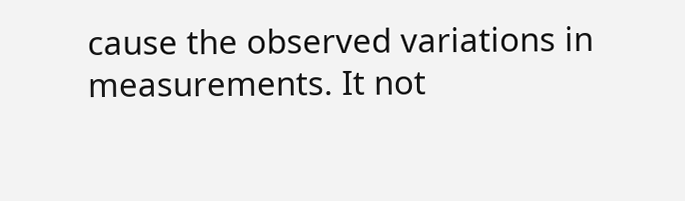cause the observed variations in measurements. It not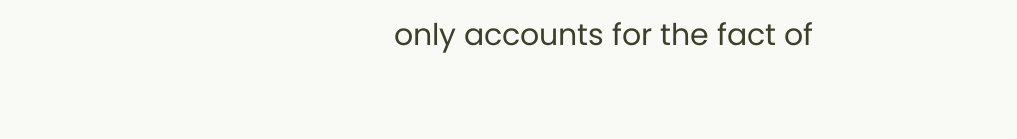only accounts for the fact of